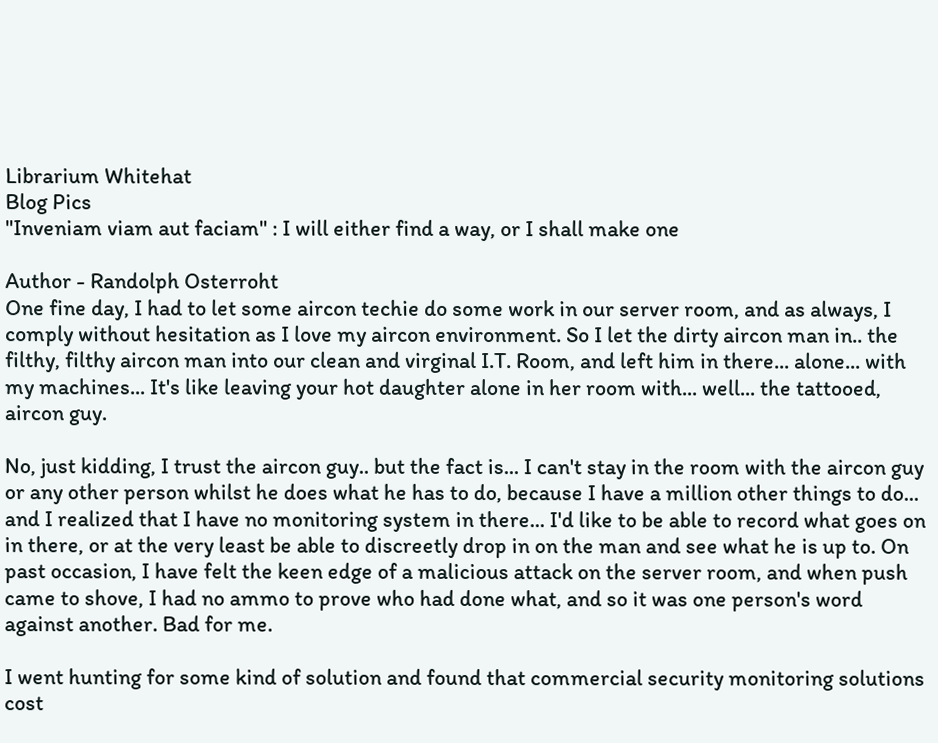Librarium Whitehat
Blog Pics
"Inveniam viam aut faciam" : I will either find a way, or I shall make one

Author - Randolph Osterroht
One fine day, I had to let some aircon techie do some work in our server room, and as always, I comply without hesitation as I love my aircon environment. So I let the dirty aircon man in.. the filthy, filthy aircon man into our clean and virginal I.T. Room, and left him in there... alone... with my machines... It's like leaving your hot daughter alone in her room with... well... the tattooed, aircon guy.

No, just kidding, I trust the aircon guy.. but the fact is... I can't stay in the room with the aircon guy or any other person whilst he does what he has to do, because I have a million other things to do... and I realized that I have no monitoring system in there... I'd like to be able to record what goes on in there, or at the very least be able to discreetly drop in on the man and see what he is up to. On past occasion, I have felt the keen edge of a malicious attack on the server room, and when push came to shove, I had no ammo to prove who had done what, and so it was one person's word against another. Bad for me.

I went hunting for some kind of solution and found that commercial security monitoring solutions cost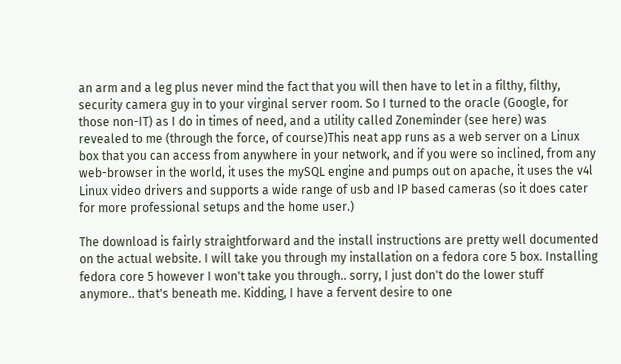an arm and a leg plus never mind the fact that you will then have to let in a filthy, filthy, security camera guy in to your virginal server room. So I turned to the oracle (Google, for those non-IT) as I do in times of need, and a utility called Zoneminder (see here) was revealed to me (through the force, of course)This neat app runs as a web server on a Linux box that you can access from anywhere in your network, and if you were so inclined, from any web-browser in the world, it uses the mySQL engine and pumps out on apache, it uses the v4l Linux video drivers and supports a wide range of usb and IP based cameras (so it does cater for more professional setups and the home user.)

The download is fairly straightforward and the install instructions are pretty well documented on the actual website. I will take you through my installation on a fedora core 5 box. Installing fedora core 5 however I won't take you through.. sorry, I just don't do the lower stuff anymore.. that's beneath me. Kidding, I have a fervent desire to one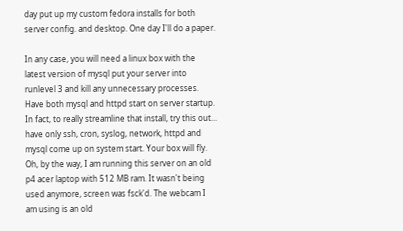day put up my custom fedora installs for both server config. and desktop. One day I'll do a paper.

In any case, you will need a linux box with the latest version of mysql put your server into runlevel 3 and kill any unnecessary processes. Have both mysql and httpd start on server startup. In fact, to really streamline that install, try this out... have only ssh, cron, syslog, network, httpd and mysql come up on system start. Your box will fly. Oh, by the way, I am running this server on an old p4 acer laptop with 512 MB ram. It wasn't being used anymore, screen was fsck'd. The webcam I am using is an old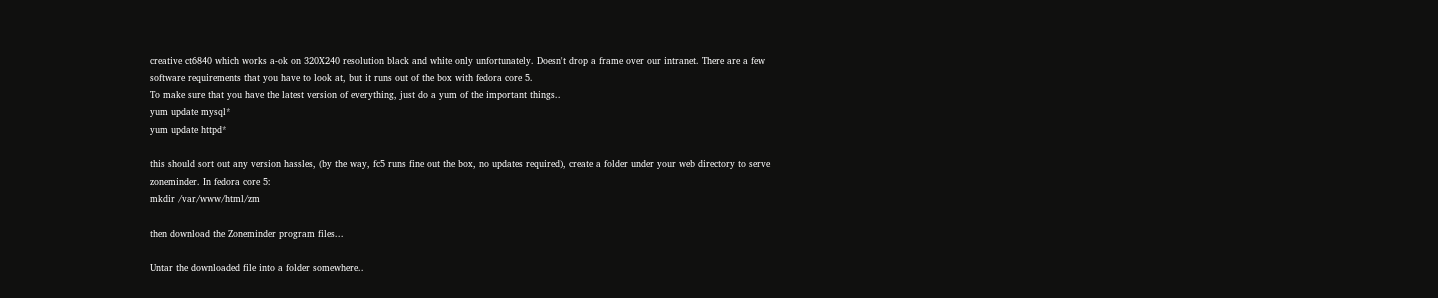creative ct6840 which works a-ok on 320X240 resolution black and white only unfortunately. Doesn't drop a frame over our intranet. There are a few software requirements that you have to look at, but it runs out of the box with fedora core 5.
To make sure that you have the latest version of everything, just do a yum of the important things..
yum update mysql*
yum update httpd*

this should sort out any version hassles, (by the way, fc5 runs fine out the box, no updates required), create a folder under your web directory to serve zoneminder. In fedora core 5:
mkdir /var/www/html/zm

then download the Zoneminder program files...

Untar the downloaded file into a folder somewhere..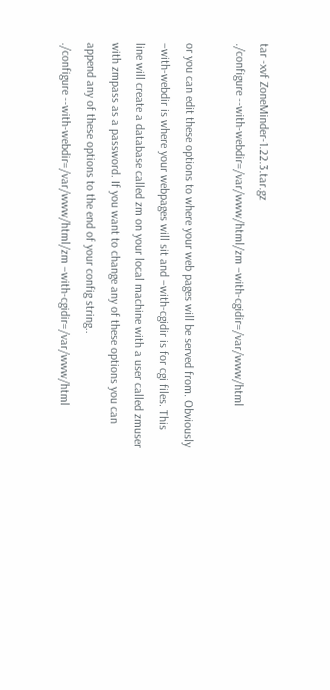tar -xvf ZoneMinder-1.22.3.tar.gz
./configure --with-webdir=/var/www/html/zm –with-cgidir=/var/www/html

or you can edit these options to where your web pages will be served from. Obviously –with-webdir is where your webpages will sit and –with-cgidir is for cgi files. This line will create a database called zm on your local machine with a user called zmuser with zmpass as a password. If you want to change any of these options you can append any of these options to the end of your config string..
./configure --with-webdir=/var/www/html/zm –with-cgidir=/var/www/html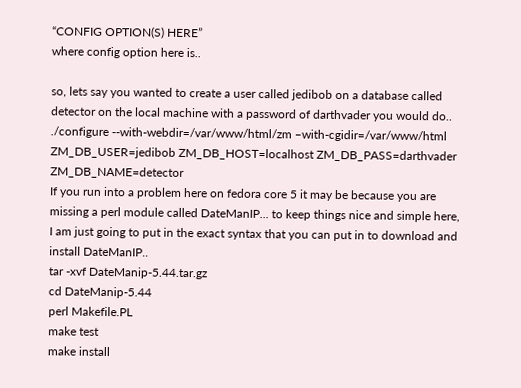“CONFIG OPTION(S) HERE”
where config option here is..

so, lets say you wanted to create a user called jedibob on a database called detector on the local machine with a password of darthvader you would do..
./configure --with-webdir=/var/www/html/zm –with-cgidir=/var/www/html ZM_DB_USER=jedibob ZM_DB_HOST=localhost ZM_DB_PASS=darthvader ZM_DB_NAME=detector
If you run into a problem here on fedora core 5 it may be because you are missing a perl module called DateManIP... to keep things nice and simple here, I am just going to put in the exact syntax that you can put in to download and install DateManIP..
tar -xvf DateManip-5.44.tar.gz
cd DateManip-5.44
perl Makefile.PL
make test
make install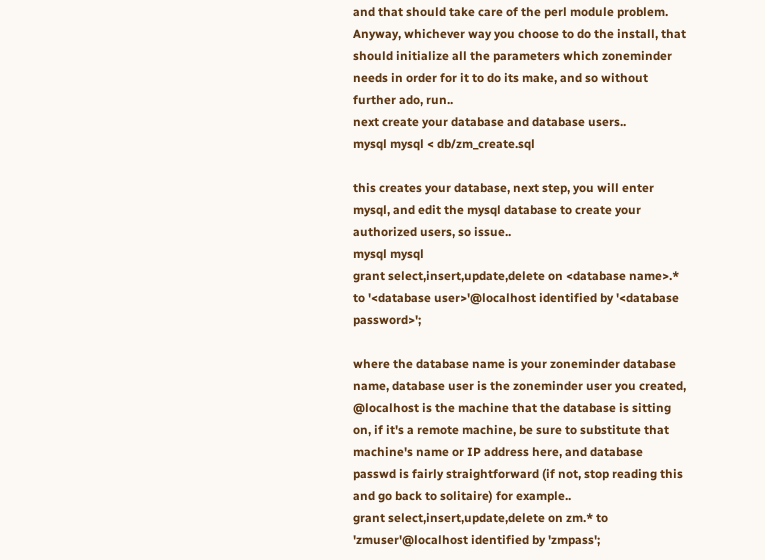and that should take care of the perl module problem. Anyway, whichever way you choose to do the install, that should initialize all the parameters which zoneminder needs in order for it to do its make, and so without further ado, run..
next create your database and database users..
mysql mysql < db/zm_create.sql

this creates your database, next step, you will enter mysql, and edit the mysql database to create your authorized users, so issue..
mysql mysql
grant select,insert,update,delete on <database name>.* to '<database user>'@localhost identified by '<database password>';

where the database name is your zoneminder database name, database user is the zoneminder user you created, @localhost is the machine that the database is sitting on, if it's a remote machine, be sure to substitute that machine's name or IP address here, and database passwd is fairly straightforward (if not, stop reading this and go back to solitaire) for example..
grant select,insert,update,delete on zm.* to 'zmuser'@localhost identified by 'zmpass';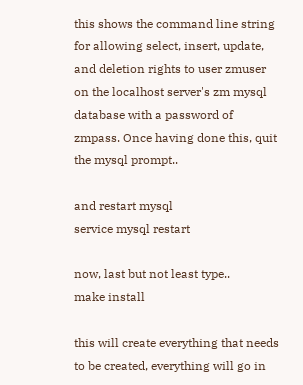this shows the command line string for allowing select, insert, update, and deletion rights to user zmuser on the localhost server's zm mysql database with a password of zmpass. Once having done this, quit the mysql prompt..

and restart mysql
service mysql restart

now, last but not least type..
make install

this will create everything that needs to be created, everything will go in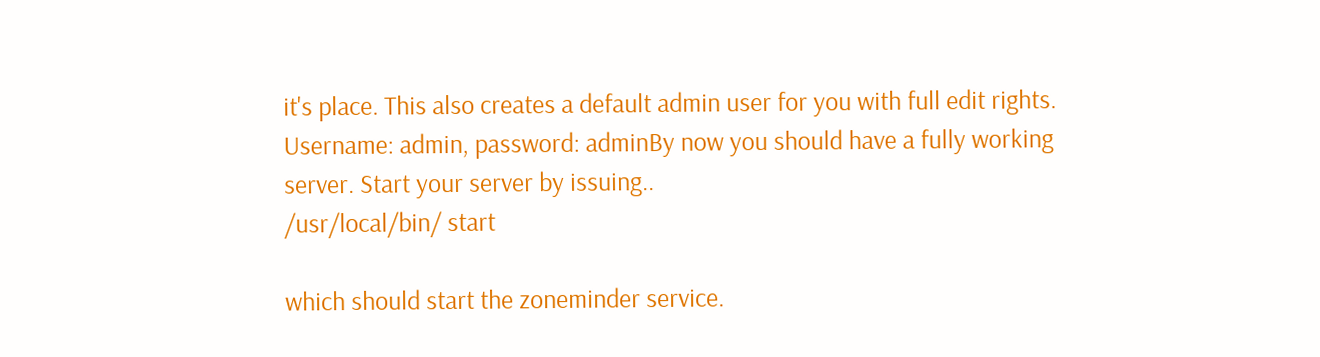it's place. This also creates a default admin user for you with full edit rights. Username: admin, password: adminBy now you should have a fully working server. Start your server by issuing..
/usr/local/bin/ start

which should start the zoneminder service.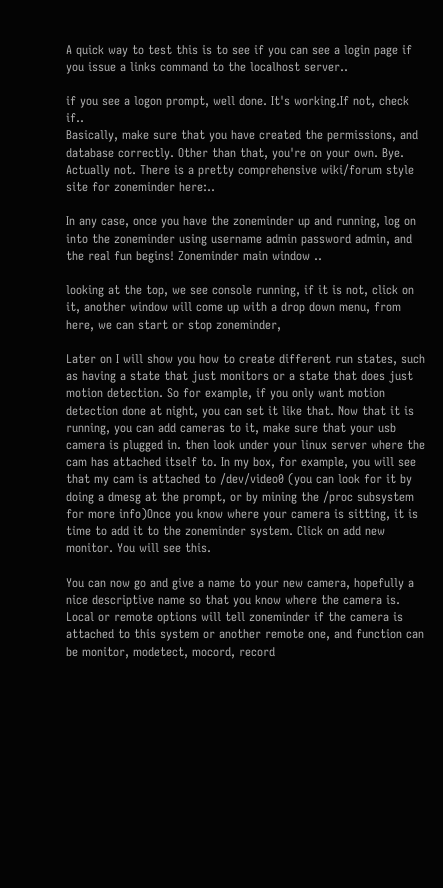A quick way to test this is to see if you can see a login page if you issue a links command to the localhost server..

if you see a logon prompt, well done. It's working.If not, check if..
Basically, make sure that you have created the permissions, and database correctly. Other than that, you're on your own. Bye. Actually not. There is a pretty comprehensive wiki/forum style site for zoneminder here:..

In any case, once you have the zoneminder up and running, log on into the zoneminder using username admin password admin, and the real fun begins! Zoneminder main window ..

looking at the top, we see console running, if it is not, click on it, another window will come up with a drop down menu, from here, we can start or stop zoneminder,

Later on I will show you how to create different run states, such as having a state that just monitors or a state that does just motion detection. So for example, if you only want motion detection done at night, you can set it like that. Now that it is running, you can add cameras to it, make sure that your usb camera is plugged in. then look under your linux server where the cam has attached itself to. In my box, for example, you will see that my cam is attached to /dev/video0 (you can look for it by doing a dmesg at the prompt, or by mining the /proc subsystem for more info)Once you know where your camera is sitting, it is time to add it to the zoneminder system. Click on add new monitor. You will see this.

You can now go and give a name to your new camera, hopefully a nice descriptive name so that you know where the camera is. Local or remote options will tell zoneminder if the camera is attached to this system or another remote one, and function can be monitor, modetect, mocord, record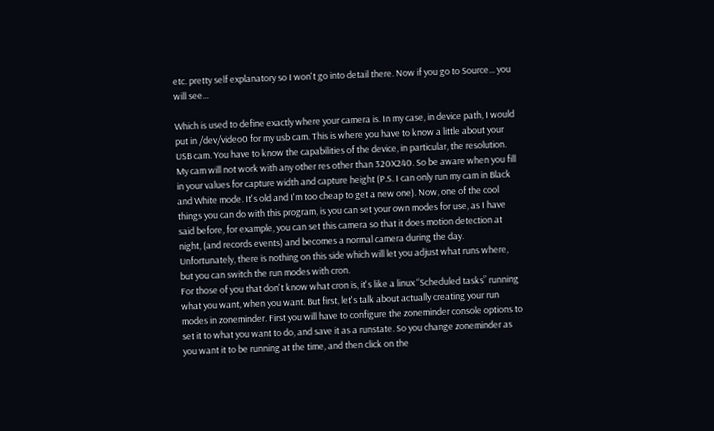etc. pretty self explanatory so I won't go into detail there. Now if you go to Source... you will see...

Which is used to define exactly where your camera is. In my case, in device path, I would put in /dev/video0 for my usb cam. This is where you have to know a little about your USB cam. You have to know the capabilities of the device, in particular, the resolution. My cam will not work with any other res other than 320X240. So be aware when you fill in your values for capture width and capture height (P.S. I can only run my cam in Black and White mode. It's old and I'm too cheap to get a new one). Now, one of the cool things you can do with this program, is you can set your own modes for use, as I have said before, for example, you can set this camera so that it does motion detection at night, (and records events) and becomes a normal camera during the day. Unfortunately, there is nothing on this side which will let you adjust what runs where, but you can switch the run modes with cron.
For those of you that don't know what cron is, it's like a linux “Scheduled tasks” running what you want, when you want. But first, let's talk about actually creating your run modes in zoneminder. First you will have to configure the zoneminder console options to set it to what you want to do, and save it as a runstate. So you change zoneminder as you want it to be running at the time, and then click on the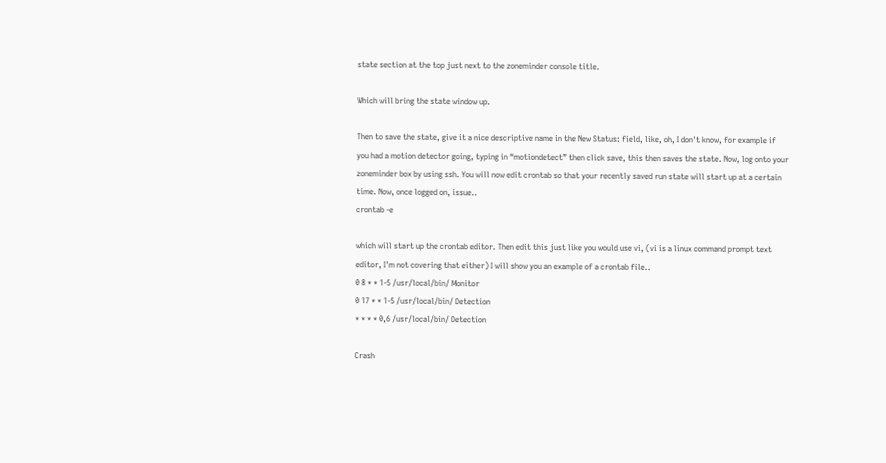state section at the top just next to the zoneminder console title.

Which will bring the state window up.

Then to save the state, give it a nice descriptive name in the New Status: field, like, oh, I don't know, for example if you had a motion detector going, typing in “motiondetect” then click save, this then saves the state. Now, log onto your zoneminder box by using ssh. You will now edit crontab so that your recently saved run state will start up at a certain time. Now, once logged on, issue..
crontab -e

which will start up the crontab editor. Then edit this just like you would use vi, (vi is a linux command prompt text editor, I'm not covering that either) I will show you an example of a crontab file..
0 8 * * 1-5 /usr/local/bin/ Monitor
0 17 * * 1-5 /usr/local/bin/ Detection
* * * * 0,6 /usr/local/bin/ Detection

Crash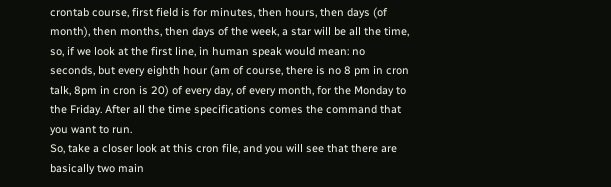crontab course, first field is for minutes, then hours, then days (of month), then months, then days of the week, a star will be all the time, so, if we look at the first line, in human speak would mean: no seconds, but every eighth hour (am of course, there is no 8 pm in cron talk, 8pm in cron is 20) of every day, of every month, for the Monday to the Friday. After all the time specifications comes the command that you want to run.
So, take a closer look at this cron file, and you will see that there are basically two main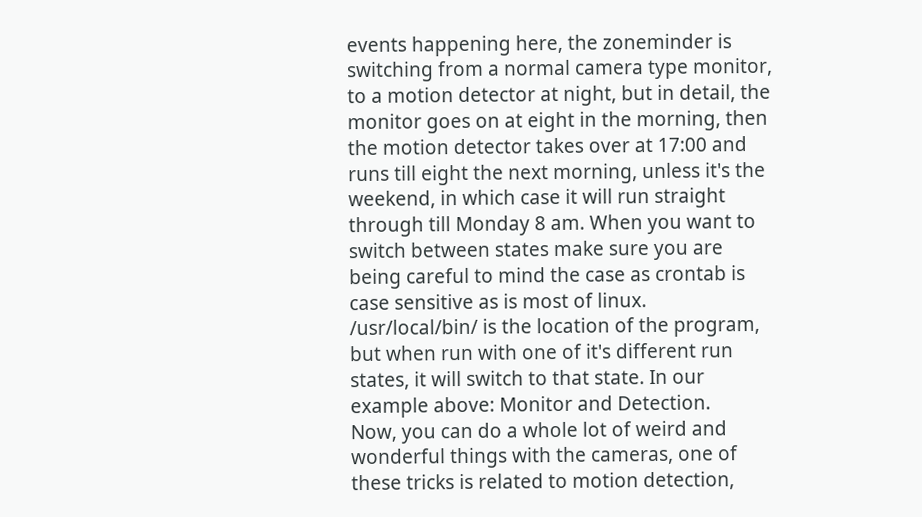events happening here, the zoneminder is switching from a normal camera type monitor, to a motion detector at night, but in detail, the monitor goes on at eight in the morning, then the motion detector takes over at 17:00 and runs till eight the next morning, unless it's the weekend, in which case it will run straight through till Monday 8 am. When you want to switch between states make sure you are being careful to mind the case as crontab is case sensitive as is most of linux. /usr/local/bin/ is the location of the program, but when run with one of it's different run states, it will switch to that state. In our example above: Monitor and Detection.
Now, you can do a whole lot of weird and wonderful things with the cameras, one of these tricks is related to motion detection,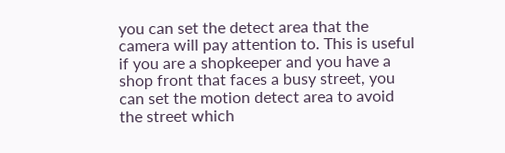you can set the detect area that the camera will pay attention to. This is useful if you are a shopkeeper and you have a shop front that faces a busy street, you can set the motion detect area to avoid the street which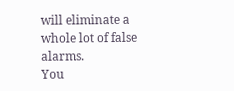will eliminate a whole lot of false alarms.
You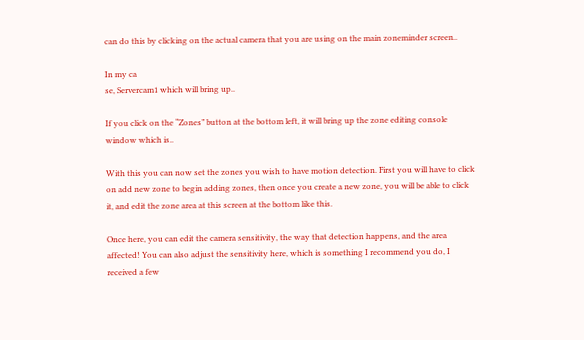can do this by clicking on the actual camera that you are using on the main zoneminder screen..

In my ca
se, Servercam1 which will bring up..

If you click on the “Zones” button at the bottom left, it will bring up the zone editing console window which is..

With this you can now set the zones you wish to have motion detection. First you will have to click on add new zone to begin adding zones, then once you create a new zone, you will be able to click it, and edit the zone area at this screen at the bottom like this.

Once here, you can edit the camera sensitivity, the way that detection happens, and the area affected! You can also adjust the sensitivity here, which is something I recommend you do, I received a few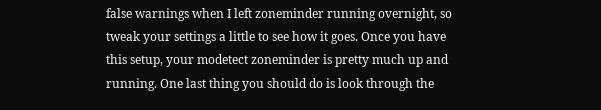false warnings when I left zoneminder running overnight, so tweak your settings a little to see how it goes. Once you have this setup, your modetect zoneminder is pretty much up and running. One last thing you should do is look through the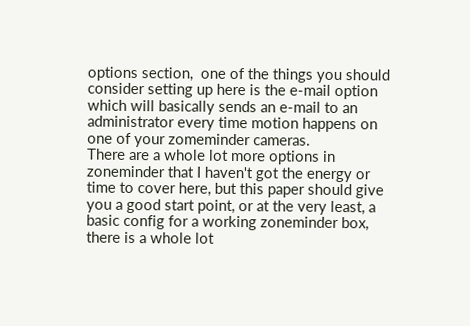options section,  one of the things you should consider setting up here is the e-mail option which will basically sends an e-mail to an administrator every time motion happens on one of your zomeminder cameras.
There are a whole lot more options in zoneminder that I haven't got the energy or time to cover here, but this paper should give you a good start point, or at the very least, a basic config for a working zoneminder box, there is a whole lot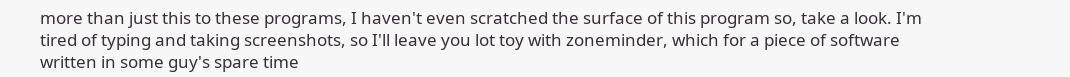more than just this to these programs, I haven't even scratched the surface of this program so, take a look. I'm tired of typing and taking screenshots, so I'll leave you lot toy with zoneminder, which for a piece of software written in some guy's spare time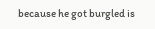because he got burgled is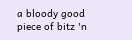a bloody good piece of bitz 'n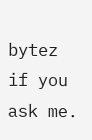bytez if you ask me.